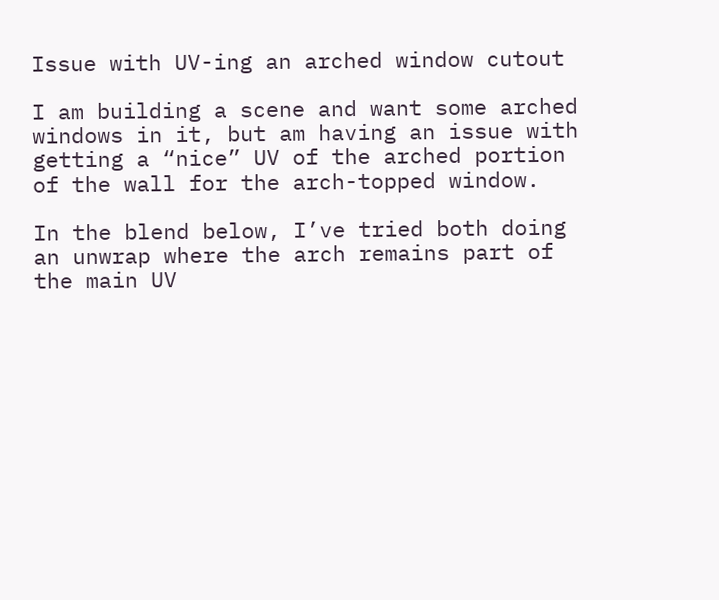Issue with UV-ing an arched window cutout

I am building a scene and want some arched windows in it, but am having an issue with getting a “nice” UV of the arched portion of the wall for the arch-topped window.

In the blend below, I’ve tried both doing an unwrap where the arch remains part of the main UV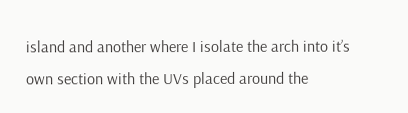island and another where I isolate the arch into it’s own section with the UVs placed around the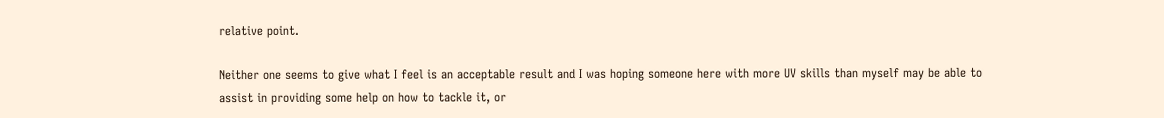relative point.

Neither one seems to give what I feel is an acceptable result and I was hoping someone here with more UV skills than myself may be able to assist in providing some help on how to tackle it, or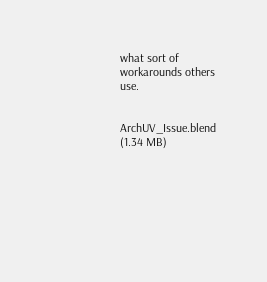what sort of workarounds others use.


ArchUV_Issue.blend (1.34 MB)